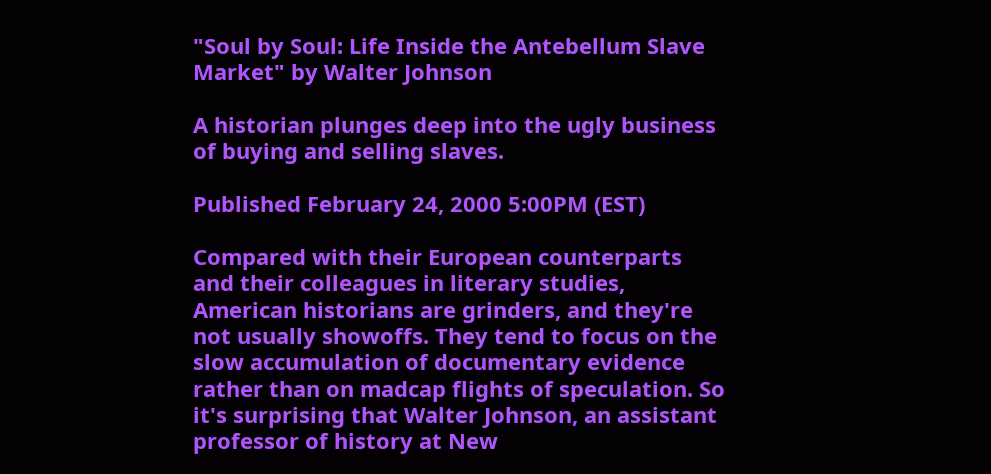"Soul by Soul: Life Inside the Antebellum Slave Market" by Walter Johnson

A historian plunges deep into the ugly business of buying and selling slaves.

Published February 24, 2000 5:00PM (EST)

Compared with their European counterparts and their colleagues in literary studies, American historians are grinders, and they're not usually showoffs. They tend to focus on the slow accumulation of documentary evidence rather than on madcap flights of speculation. So it's surprising that Walter Johnson, an assistant professor of history at New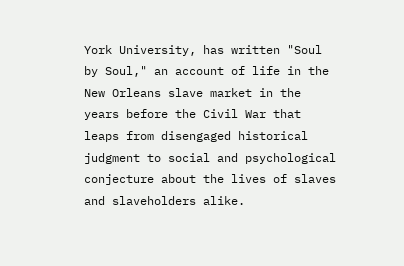York University, has written "Soul by Soul," an account of life in the New Orleans slave market in the years before the Civil War that leaps from disengaged historical judgment to social and psychological conjecture about the lives of slaves and slaveholders alike.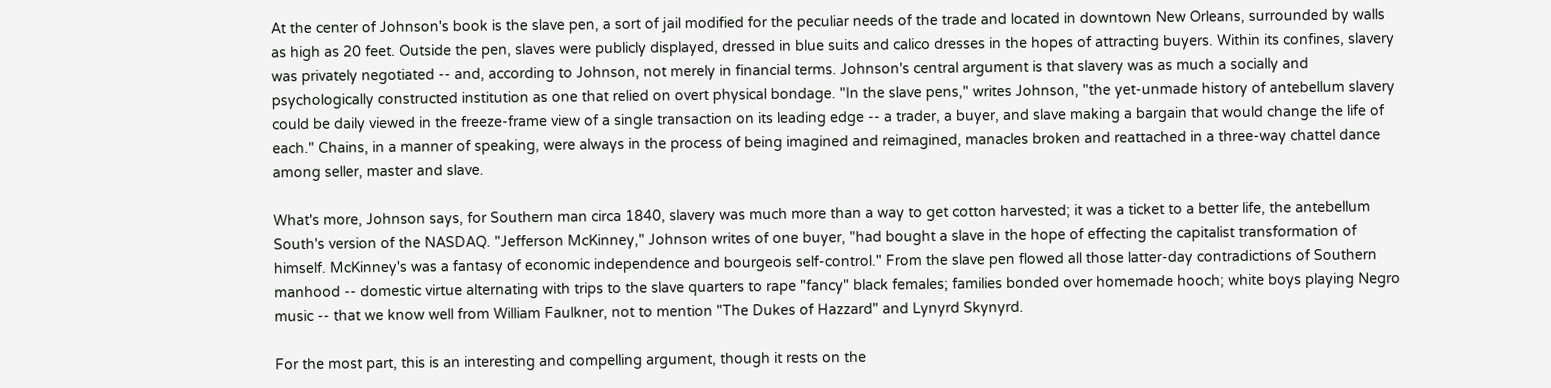At the center of Johnson's book is the slave pen, a sort of jail modified for the peculiar needs of the trade and located in downtown New Orleans, surrounded by walls as high as 20 feet. Outside the pen, slaves were publicly displayed, dressed in blue suits and calico dresses in the hopes of attracting buyers. Within its confines, slavery was privately negotiated -- and, according to Johnson, not merely in financial terms. Johnson's central argument is that slavery was as much a socially and psychologically constructed institution as one that relied on overt physical bondage. "In the slave pens," writes Johnson, "the yet-unmade history of antebellum slavery could be daily viewed in the freeze-frame view of a single transaction on its leading edge -- a trader, a buyer, and slave making a bargain that would change the life of each." Chains, in a manner of speaking, were always in the process of being imagined and reimagined, manacles broken and reattached in a three-way chattel dance among seller, master and slave.

What's more, Johnson says, for Southern man circa 1840, slavery was much more than a way to get cotton harvested; it was a ticket to a better life, the antebellum South's version of the NASDAQ. "Jefferson McKinney," Johnson writes of one buyer, "had bought a slave in the hope of effecting the capitalist transformation of himself. McKinney's was a fantasy of economic independence and bourgeois self-control." From the slave pen flowed all those latter-day contradictions of Southern manhood -- domestic virtue alternating with trips to the slave quarters to rape "fancy" black females; families bonded over homemade hooch; white boys playing Negro music -- that we know well from William Faulkner, not to mention "The Dukes of Hazzard" and Lynyrd Skynyrd.

For the most part, this is an interesting and compelling argument, though it rests on the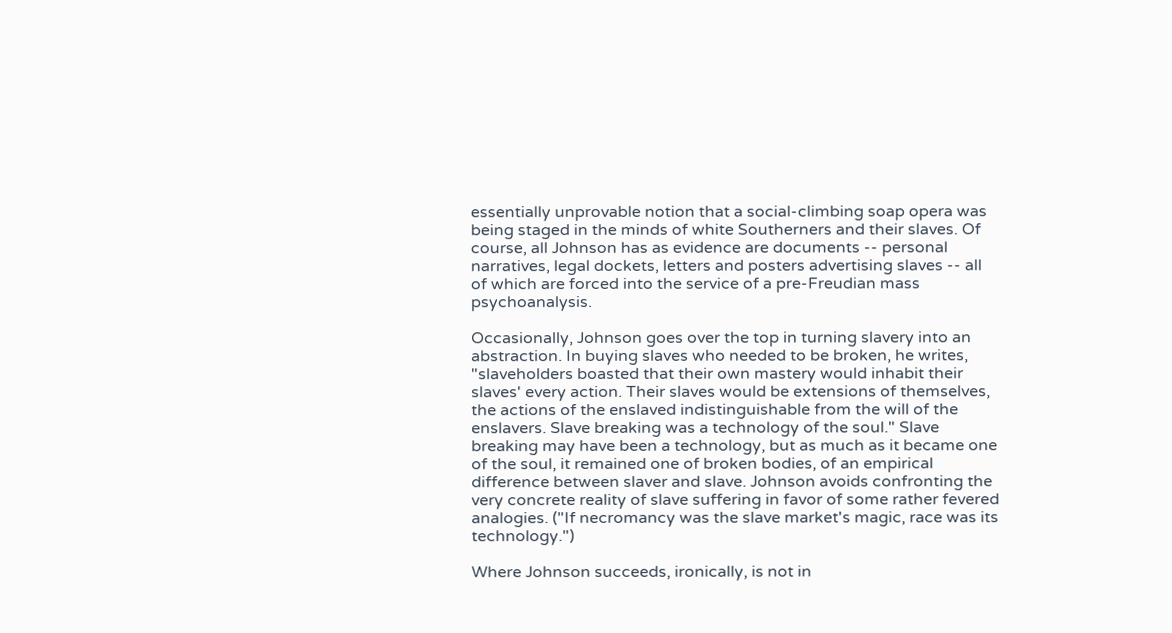essentially unprovable notion that a social-climbing soap opera was being staged in the minds of white Southerners and their slaves. Of course, all Johnson has as evidence are documents -- personal narratives, legal dockets, letters and posters advertising slaves -- all of which are forced into the service of a pre-Freudian mass psychoanalysis.

Occasionally, Johnson goes over the top in turning slavery into an abstraction. In buying slaves who needed to be broken, he writes, "slaveholders boasted that their own mastery would inhabit their slaves' every action. Their slaves would be extensions of themselves, the actions of the enslaved indistinguishable from the will of the enslavers. Slave breaking was a technology of the soul." Slave breaking may have been a technology, but as much as it became one of the soul, it remained one of broken bodies, of an empirical difference between slaver and slave. Johnson avoids confronting the very concrete reality of slave suffering in favor of some rather fevered analogies. ("If necromancy was the slave market's magic, race was its technology.")

Where Johnson succeeds, ironically, is not in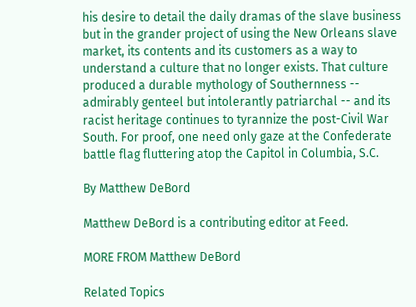his desire to detail the daily dramas of the slave business but in the grander project of using the New Orleans slave market, its contents and its customers as a way to understand a culture that no longer exists. That culture produced a durable mythology of Southernness -- admirably genteel but intolerantly patriarchal -- and its racist heritage continues to tyrannize the post-Civil War South. For proof, one need only gaze at the Confederate battle flag fluttering atop the Capitol in Columbia, S.C.

By Matthew DeBord

Matthew DeBord is a contributing editor at Feed.

MORE FROM Matthew DeBord

Related Topics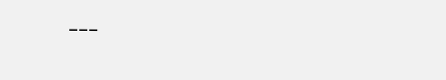---